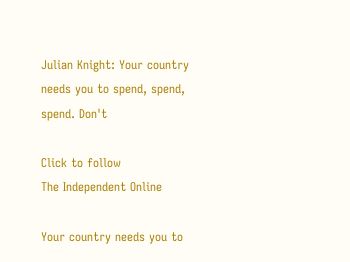Julian Knight: Your country needs you to spend, spend, spend. Don't

Click to follow
The Independent Online

Your country needs you to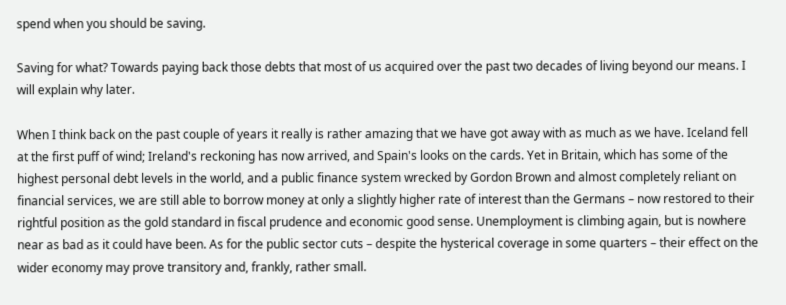spend when you should be saving.

Saving for what? Towards paying back those debts that most of us acquired over the past two decades of living beyond our means. I will explain why later.

When I think back on the past couple of years it really is rather amazing that we have got away with as much as we have. Iceland fell at the first puff of wind; Ireland's reckoning has now arrived, and Spain's looks on the cards. Yet in Britain, which has some of the highest personal debt levels in the world, and a public finance system wrecked by Gordon Brown and almost completely reliant on financial services, we are still able to borrow money at only a slightly higher rate of interest than the Germans – now restored to their rightful position as the gold standard in fiscal prudence and economic good sense. Unemployment is climbing again, but is nowhere near as bad as it could have been. As for the public sector cuts – despite the hysterical coverage in some quarters – their effect on the wider economy may prove transitory and, frankly, rather small.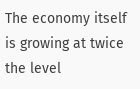The economy itself is growing at twice the level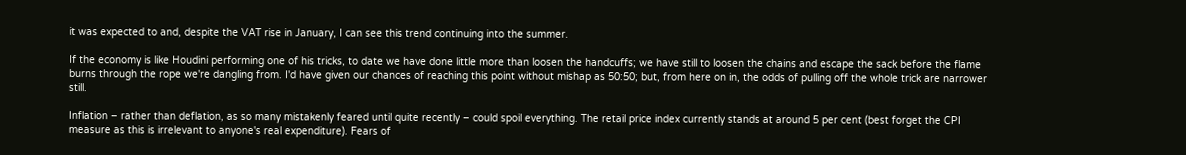it was expected to and, despite the VAT rise in January, I can see this trend continuing into the summer.

If the economy is like Houdini performing one of his tricks, to date we have done little more than loosen the handcuffs; we have still to loosen the chains and escape the sack before the flame burns through the rope we're dangling from. I'd have given our chances of reaching this point without mishap as 50:50; but, from here on in, the odds of pulling off the whole trick are narrower still.

Inflation – rather than deflation, as so many mistakenly feared until quite recently – could spoil everything. The retail price index currently stands at around 5 per cent (best forget the CPI measure as this is irrelevant to anyone's real expenditure). Fears of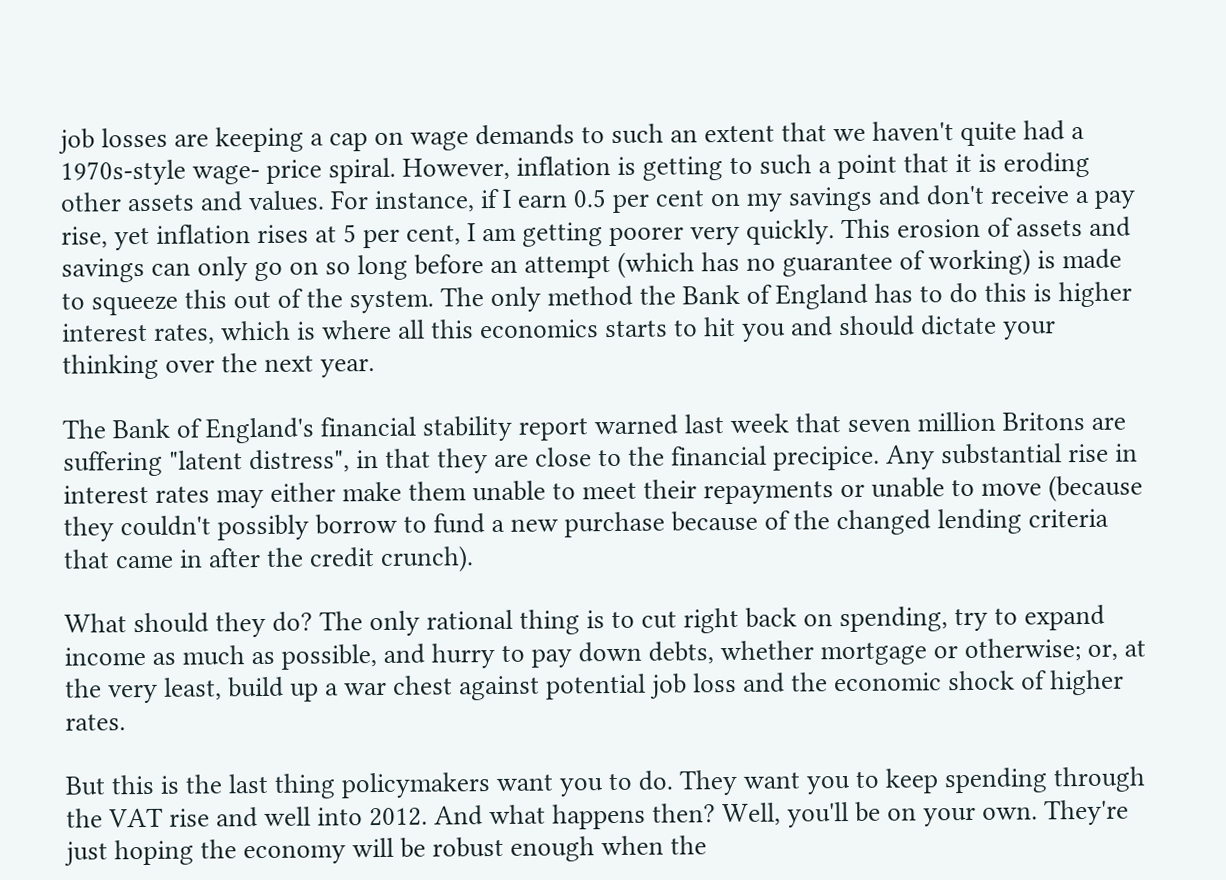job losses are keeping a cap on wage demands to such an extent that we haven't quite had a 1970s-style wage- price spiral. However, inflation is getting to such a point that it is eroding other assets and values. For instance, if I earn 0.5 per cent on my savings and don't receive a pay rise, yet inflation rises at 5 per cent, I am getting poorer very quickly. This erosion of assets and savings can only go on so long before an attempt (which has no guarantee of working) is made to squeeze this out of the system. The only method the Bank of England has to do this is higher interest rates, which is where all this economics starts to hit you and should dictate your thinking over the next year.

The Bank of England's financial stability report warned last week that seven million Britons are suffering "latent distress", in that they are close to the financial precipice. Any substantial rise in interest rates may either make them unable to meet their repayments or unable to move (because they couldn't possibly borrow to fund a new purchase because of the changed lending criteria that came in after the credit crunch).

What should they do? The only rational thing is to cut right back on spending, try to expand income as much as possible, and hurry to pay down debts, whether mortgage or otherwise; or, at the very least, build up a war chest against potential job loss and the economic shock of higher rates.

But this is the last thing policymakers want you to do. They want you to keep spending through the VAT rise and well into 2012. And what happens then? Well, you'll be on your own. They're just hoping the economy will be robust enough when the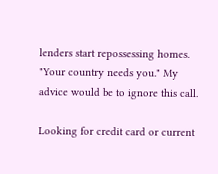lenders start repossessing homes. "Your country needs you." My advice would be to ignore this call.

Looking for credit card or current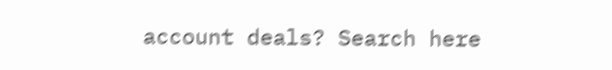account deals? Search here